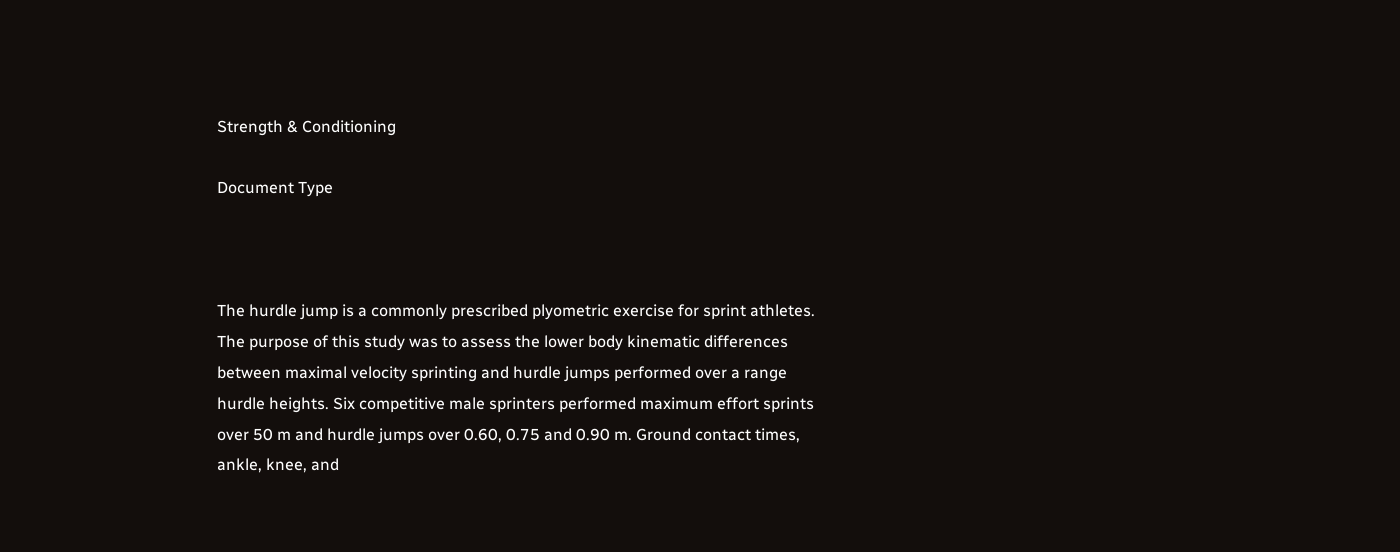Strength & Conditioning

Document Type



The hurdle jump is a commonly prescribed plyometric exercise for sprint athletes. The purpose of this study was to assess the lower body kinematic differences between maximal velocity sprinting and hurdle jumps performed over a range hurdle heights. Six competitive male sprinters performed maximum effort sprints over 50 m and hurdle jumps over 0.60, 0.75 and 0.90 m. Ground contact times, ankle, knee, and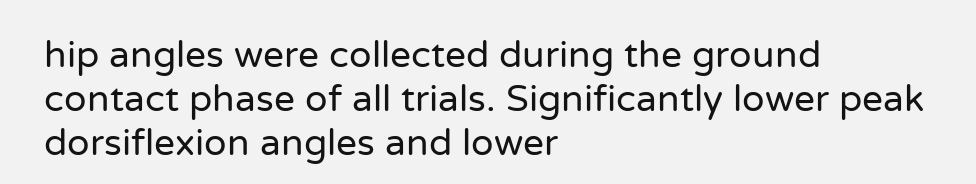hip angles were collected during the ground contact phase of all trials. Significantly lower peak dorsiflexion angles and lower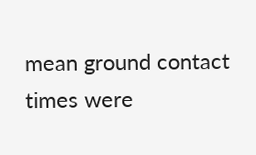mean ground contact times were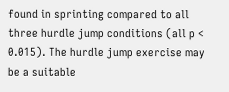found in sprinting compared to all three hurdle jump conditions (all p < 0.015). The hurdle jump exercise may be a suitable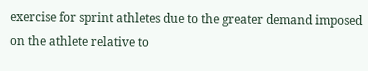exercise for sprint athletes due to the greater demand imposed on the athlete relative to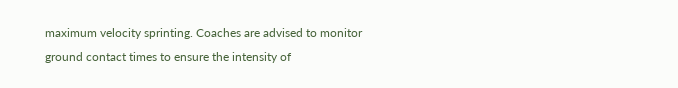maximum velocity sprinting. Coaches are advised to monitor ground contact times to ensure the intensity of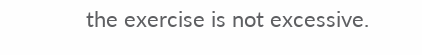the exercise is not excessive.